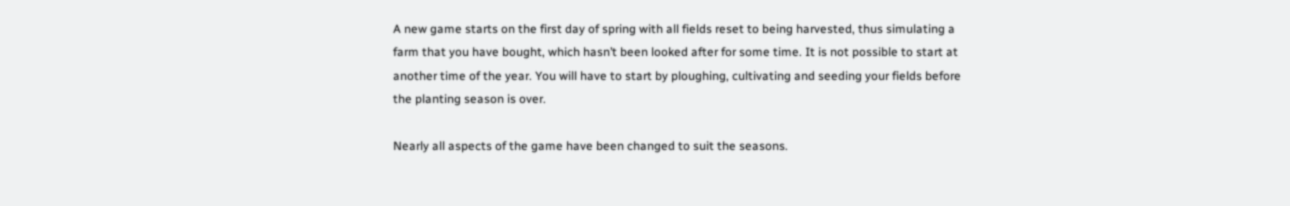A new game starts on the first day of spring with all fields reset to being harvested, thus simulating a farm that you have bought, which hasn’t been looked after for some time. It is not possible to start at another time of the year. You will have to start by ploughing, cultivating and seeding your fields before the planting season is over.

Nearly all aspects of the game have been changed to suit the seasons.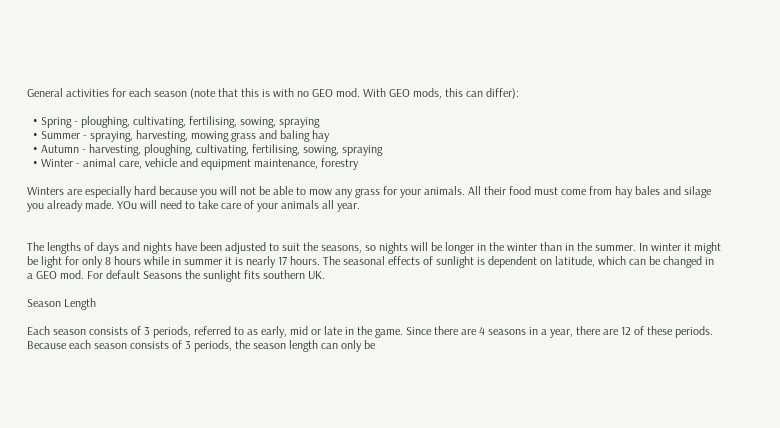General activities for each season (note that this is with no GEO mod. With GEO mods, this can differ):

  • Spring - ploughing, cultivating, fertilising, sowing, spraying
  • Summer - spraying, harvesting, mowing grass and baling hay
  • Autumn - harvesting, ploughing, cultivating, fertilising, sowing, spraying
  • Winter - animal care, vehicle and equipment maintenance, forestry

Winters are especially hard because you will not be able to mow any grass for your animals. All their food must come from hay bales and silage you already made. YOu will need to take care of your animals all year.


The lengths of days and nights have been adjusted to suit the seasons, so nights will be longer in the winter than in the summer. In winter it might be light for only 8 hours while in summer it is nearly 17 hours. The seasonal effects of sunlight is dependent on latitude, which can be changed in a GEO mod. For default Seasons the sunlight fits southern UK.

Season Length

Each season consists of 3 periods, referred to as early, mid or late in the game. Since there are 4 seasons in a year, there are 12 of these periods. Because each season consists of 3 periods, the season length can only be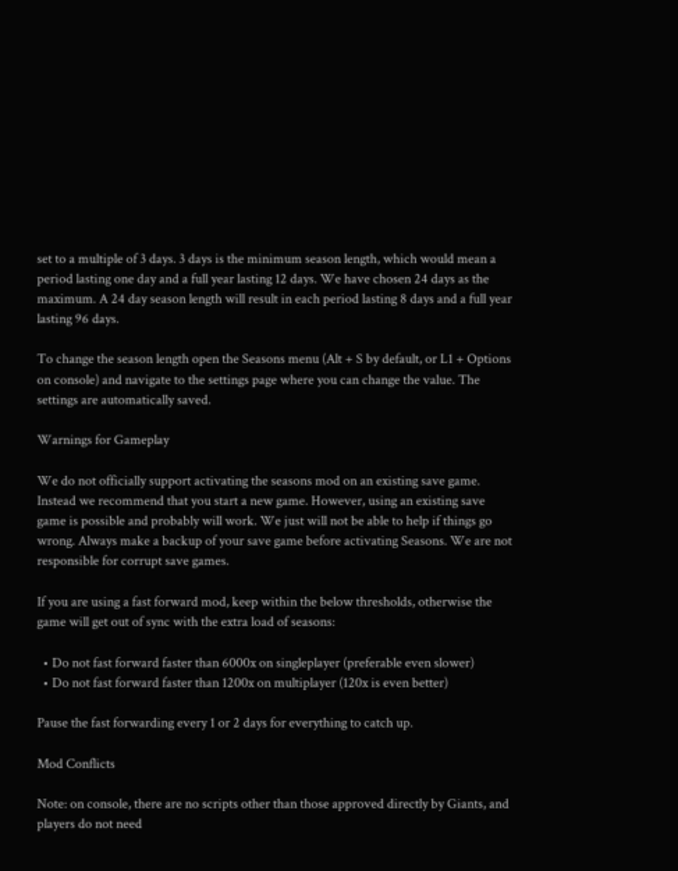set to a multiple of 3 days. 3 days is the minimum season length, which would mean a period lasting one day and a full year lasting 12 days. We have chosen 24 days as the maximum. A 24 day season length will result in each period lasting 8 days and a full year lasting 96 days.

To change the season length open the Seasons menu (Alt + S by default, or L1 + Options on console) and navigate to the settings page where you can change the value. The settings are automatically saved.

Warnings for Gameplay

We do not officially support activating the seasons mod on an existing save game. Instead we recommend that you start a new game. However, using an existing save game is possible and probably will work. We just will not be able to help if things go wrong. Always make a backup of your save game before activating Seasons. We are not responsible for corrupt save games.

If you are using a fast forward mod, keep within the below thresholds, otherwise the game will get out of sync with the extra load of seasons:

  • Do not fast forward faster than 6000x on singleplayer (preferable even slower)
  • Do not fast forward faster than 1200x on multiplayer (120x is even better)

Pause the fast forwarding every 1 or 2 days for everything to catch up.

Mod Conflicts

Note: on console, there are no scripts other than those approved directly by Giants, and players do not need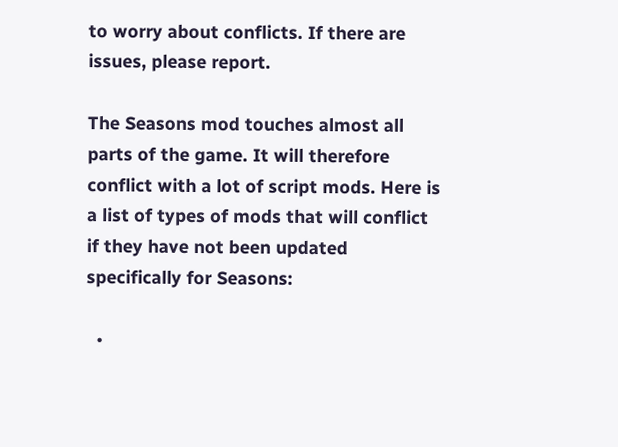to worry about conflicts. If there are issues, please report.

The Seasons mod touches almost all parts of the game. It will therefore conflict with a lot of script mods. Here is a list of types of mods that will conflict if they have not been updated specifically for Seasons:

  •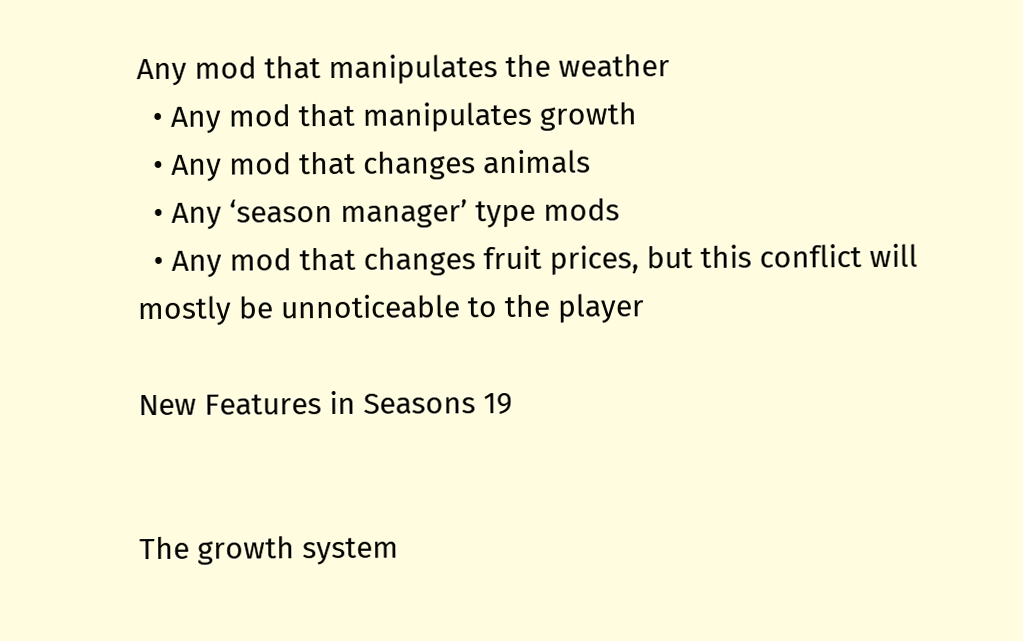Any mod that manipulates the weather
  • Any mod that manipulates growth
  • Any mod that changes animals
  • Any ‘season manager’ type mods
  • Any mod that changes fruit prices, but this conflict will mostly be unnoticeable to the player

New Features in Seasons 19


The growth system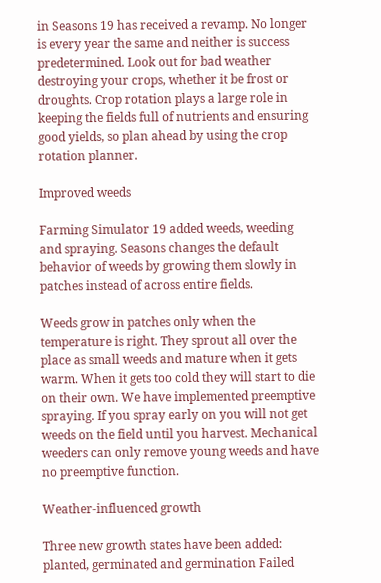in Seasons 19 has received a revamp. No longer is every year the same and neither is success predetermined. Look out for bad weather destroying your crops, whether it be frost or droughts. Crop rotation plays a large role in keeping the fields full of nutrients and ensuring good yields, so plan ahead by using the crop rotation planner.

Improved weeds

Farming Simulator 19 added weeds, weeding and spraying. Seasons changes the default behavior of weeds by growing them slowly in patches instead of across entire fields.

Weeds grow in patches only when the temperature is right. They sprout all over the place as small weeds and mature when it gets warm. When it gets too cold they will start to die on their own. We have implemented preemptive spraying. If you spray early on you will not get weeds on the field until you harvest. Mechanical weeders can only remove young weeds and have no preemptive function.

Weather-influenced growth

Three new growth states have been added: planted, germinated and germination Failed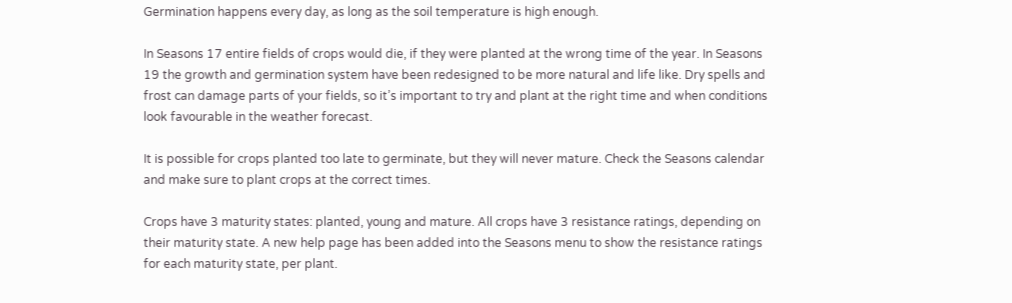Germination happens every day, as long as the soil temperature is high enough.

In Seasons 17 entire fields of crops would die, if they were planted at the wrong time of the year. In Seasons 19 the growth and germination system have been redesigned to be more natural and life like. Dry spells and frost can damage parts of your fields, so it’s important to try and plant at the right time and when conditions look favourable in the weather forecast.

It is possible for crops planted too late to germinate, but they will never mature. Check the Seasons calendar and make sure to plant crops at the correct times.

Crops have 3 maturity states: planted, young and mature. All crops have 3 resistance ratings, depending on their maturity state. A new help page has been added into the Seasons menu to show the resistance ratings for each maturity state, per plant.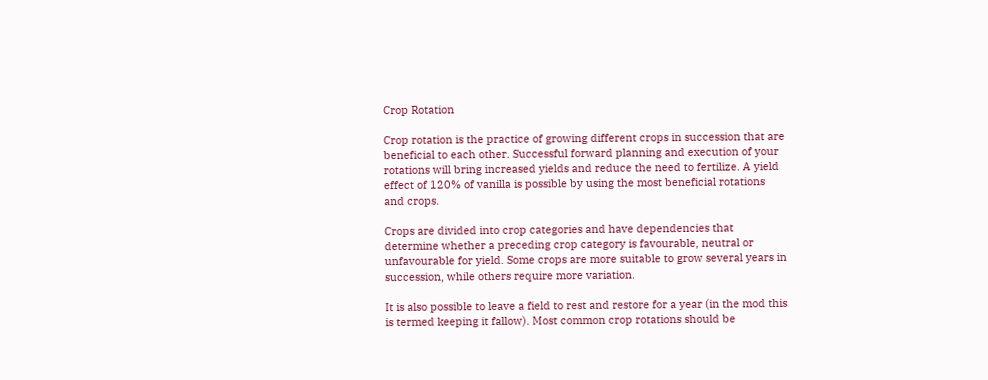Crop Rotation

Crop rotation is the practice of growing different crops in succession that are beneficial to each other. Successful forward planning and execution of your rotations will bring increased yields and reduce the need to fertilize. A yield effect of 120% of vanilla is possible by using the most beneficial rotations and crops.

Crops are divided into crop categories and have dependencies that determine whether a preceding crop category is favourable, neutral or unfavourable for yield. Some crops are more suitable to grow several years in succession, while others require more variation.

It is also possible to leave a field to rest and restore for a year (in the mod this is termed keeping it fallow). Most common crop rotations should be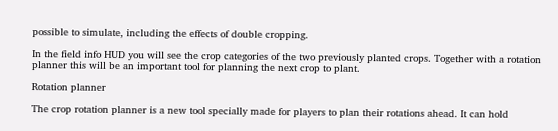possible to simulate, including the effects of double cropping.

In the field info HUD you will see the crop categories of the two previously planted crops. Together with a rotation planner this will be an important tool for planning the next crop to plant.

Rotation planner

The crop rotation planner is a new tool specially made for players to plan their rotations ahead. It can hold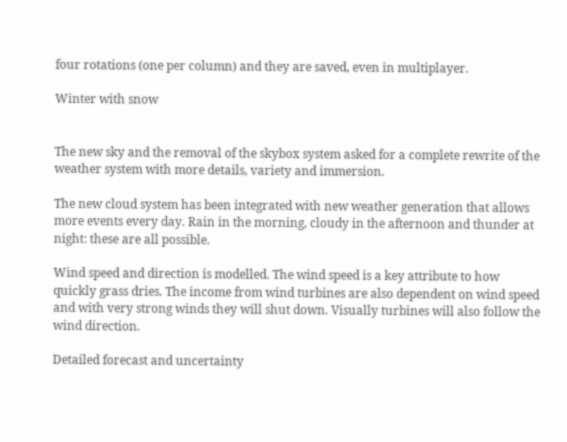four rotations (one per column) and they are saved, even in multiplayer.

Winter with snow


The new sky and the removal of the skybox system asked for a complete rewrite of the weather system with more details, variety and immersion.

The new cloud system has been integrated with new weather generation that allows more events every day. Rain in the morning, cloudy in the afternoon and thunder at night: these are all possible.

Wind speed and direction is modelled. The wind speed is a key attribute to how quickly grass dries. The income from wind turbines are also dependent on wind speed and with very strong winds they will shut down. Visually turbines will also follow the wind direction.

Detailed forecast and uncertainty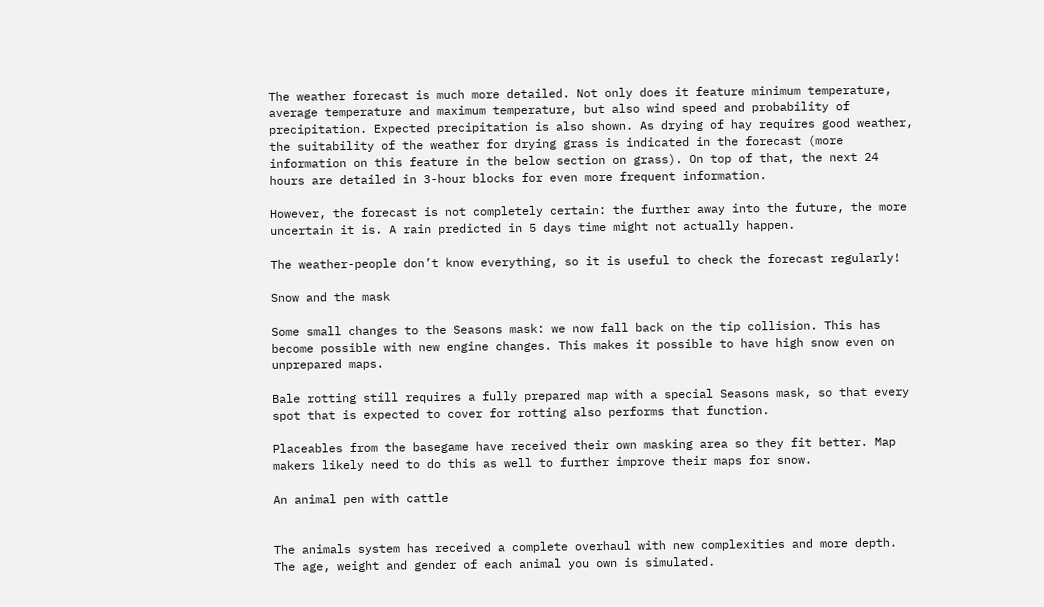The weather forecast is much more detailed. Not only does it feature minimum temperature, average temperature and maximum temperature, but also wind speed and probability of precipitation. Expected precipitation is also shown. As drying of hay requires good weather, the suitability of the weather for drying grass is indicated in the forecast (more information on this feature in the below section on grass). On top of that, the next 24 hours are detailed in 3-hour blocks for even more frequent information.

However, the forecast is not completely certain: the further away into the future, the more uncertain it is. A rain predicted in 5 days time might not actually happen.

The weather-people don’t know everything, so it is useful to check the forecast regularly!

Snow and the mask

Some small changes to the Seasons mask: we now fall back on the tip collision. This has become possible with new engine changes. This makes it possible to have high snow even on unprepared maps.

Bale rotting still requires a fully prepared map with a special Seasons mask, so that every spot that is expected to cover for rotting also performs that function.

Placeables from the basegame have received their own masking area so they fit better. Map makers likely need to do this as well to further improve their maps for snow.

An animal pen with cattle


The animals system has received a complete overhaul with new complexities and more depth. The age, weight and gender of each animal you own is simulated.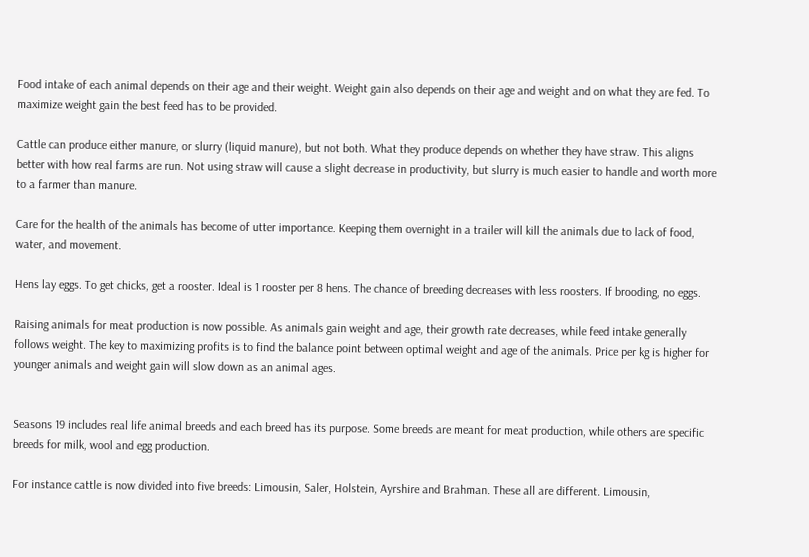Food intake of each animal depends on their age and their weight. Weight gain also depends on their age and weight and on what they are fed. To maximize weight gain the best feed has to be provided.

Cattle can produce either manure, or slurry (liquid manure), but not both. What they produce depends on whether they have straw. This aligns better with how real farms are run. Not using straw will cause a slight decrease in productivity, but slurry is much easier to handle and worth more to a farmer than manure.

Care for the health of the animals has become of utter importance. Keeping them overnight in a trailer will kill the animals due to lack of food, water, and movement.

Hens lay eggs. To get chicks, get a rooster. Ideal is 1 rooster per 8 hens. The chance of breeding decreases with less roosters. If brooding, no eggs.

Raising animals for meat production is now possible. As animals gain weight and age, their growth rate decreases, while feed intake generally follows weight. The key to maximizing profits is to find the balance point between optimal weight and age of the animals. Price per kg is higher for younger animals and weight gain will slow down as an animal ages.


Seasons 19 includes real life animal breeds and each breed has its purpose. Some breeds are meant for meat production, while others are specific breeds for milk, wool and egg production.

For instance cattle is now divided into five breeds: Limousin, Saler, Holstein, Ayrshire and Brahman. These all are different. Limousin,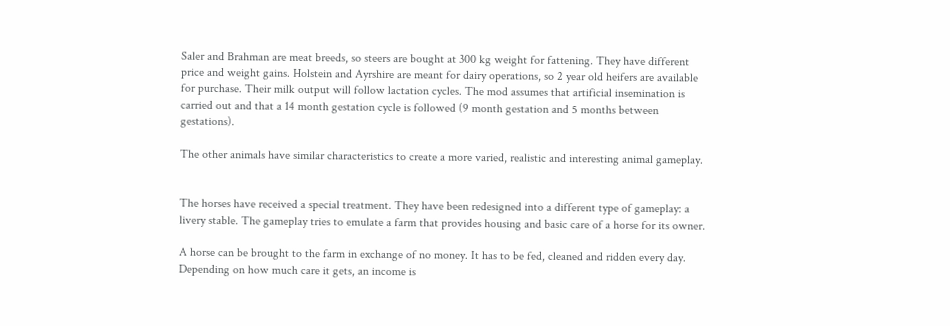Saler and Brahman are meat breeds, so steers are bought at 300 kg weight for fattening. They have different price and weight gains. Holstein and Ayrshire are meant for dairy operations, so 2 year old heifers are available for purchase. Their milk output will follow lactation cycles. The mod assumes that artificial insemination is carried out and that a 14 month gestation cycle is followed (9 month gestation and 5 months between gestations).

The other animals have similar characteristics to create a more varied, realistic and interesting animal gameplay.


The horses have received a special treatment. They have been redesigned into a different type of gameplay: a livery stable. The gameplay tries to emulate a farm that provides housing and basic care of a horse for its owner.

A horse can be brought to the farm in exchange of no money. It has to be fed, cleaned and ridden every day. Depending on how much care it gets, an income is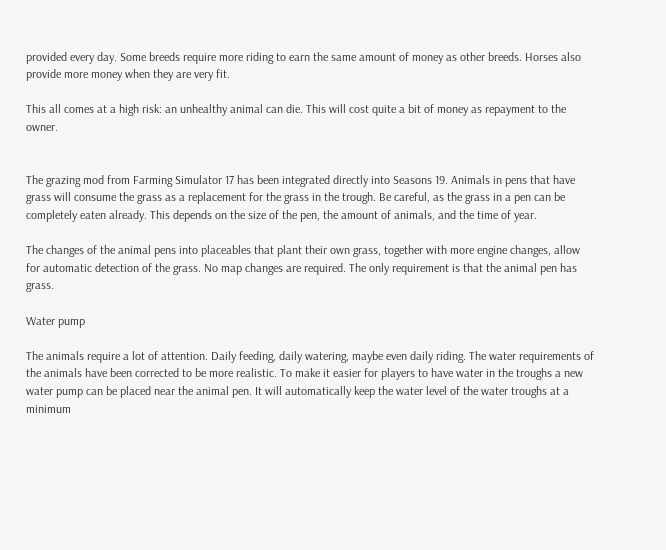provided every day. Some breeds require more riding to earn the same amount of money as other breeds. Horses also provide more money when they are very fit.

This all comes at a high risk: an unhealthy animal can die. This will cost quite a bit of money as repayment to the owner.


The grazing mod from Farming Simulator 17 has been integrated directly into Seasons 19. Animals in pens that have grass will consume the grass as a replacement for the grass in the trough. Be careful, as the grass in a pen can be completely eaten already. This depends on the size of the pen, the amount of animals, and the time of year.

The changes of the animal pens into placeables that plant their own grass, together with more engine changes, allow for automatic detection of the grass. No map changes are required. The only requirement is that the animal pen has grass.

Water pump

The animals require a lot of attention. Daily feeding, daily watering, maybe even daily riding. The water requirements of the animals have been corrected to be more realistic. To make it easier for players to have water in the troughs a new water pump can be placed near the animal pen. It will automatically keep the water level of the water troughs at a minimum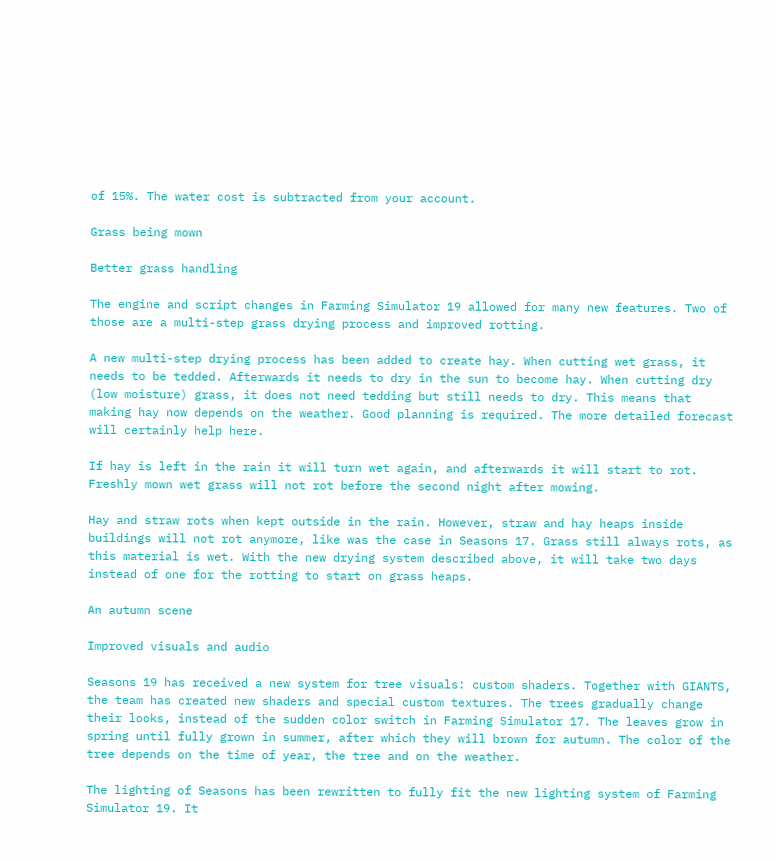of 15%. The water cost is subtracted from your account.

Grass being mown

Better grass handling

The engine and script changes in Farming Simulator 19 allowed for many new features. Two of those are a multi-step grass drying process and improved rotting.

A new multi-step drying process has been added to create hay. When cutting wet grass, it needs to be tedded. Afterwards it needs to dry in the sun to become hay. When cutting dry (low moisture) grass, it does not need tedding but still needs to dry. This means that making hay now depends on the weather. Good planning is required. The more detailed forecast will certainly help here.

If hay is left in the rain it will turn wet again, and afterwards it will start to rot. Freshly mown wet grass will not rot before the second night after mowing.

Hay and straw rots when kept outside in the rain. However, straw and hay heaps inside buildings will not rot anymore, like was the case in Seasons 17. Grass still always rots, as this material is wet. With the new drying system described above, it will take two days instead of one for the rotting to start on grass heaps.

An autumn scene

Improved visuals and audio

Seasons 19 has received a new system for tree visuals: custom shaders. Together with GIANTS, the team has created new shaders and special custom textures. The trees gradually change their looks, instead of the sudden color switch in Farming Simulator 17. The leaves grow in spring until fully grown in summer, after which they will brown for autumn. The color of the tree depends on the time of year, the tree and on the weather.

The lighting of Seasons has been rewritten to fully fit the new lighting system of Farming Simulator 19. It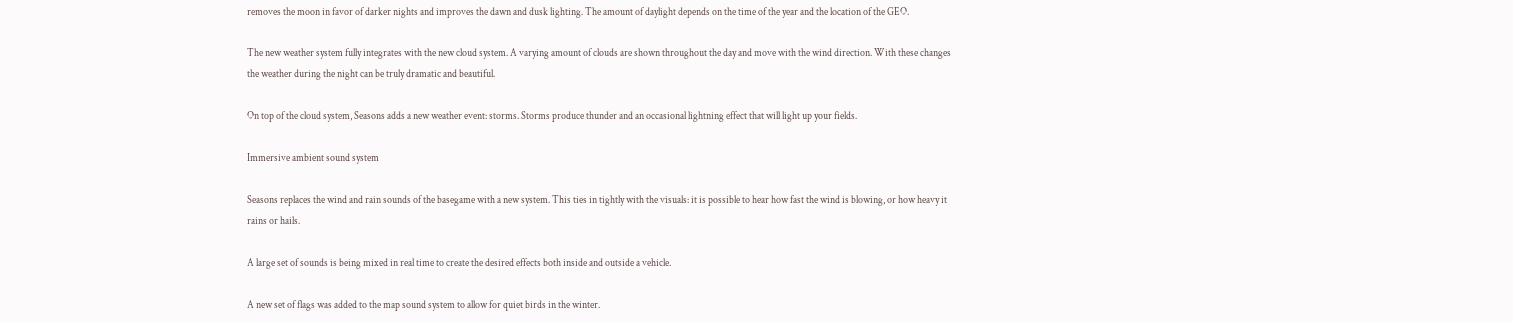removes the moon in favor of darker nights and improves the dawn and dusk lighting. The amount of daylight depends on the time of the year and the location of the GEO.

The new weather system fully integrates with the new cloud system. A varying amount of clouds are shown throughout the day and move with the wind direction. With these changes the weather during the night can be truly dramatic and beautiful.

On top of the cloud system, Seasons adds a new weather event: storms. Storms produce thunder and an occasional lightning effect that will light up your fields.

Immersive ambient sound system

Seasons replaces the wind and rain sounds of the basegame with a new system. This ties in tightly with the visuals: it is possible to hear how fast the wind is blowing, or how heavy it rains or hails.

A large set of sounds is being mixed in real time to create the desired effects both inside and outside a vehicle.

A new set of flags was added to the map sound system to allow for quiet birds in the winter.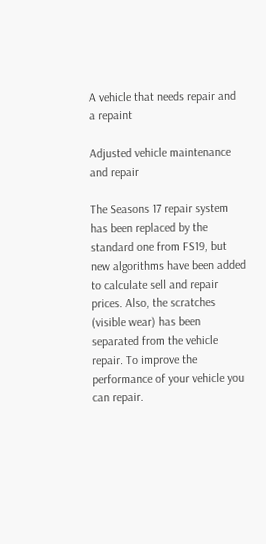A vehicle that needs repair and a repaint

Adjusted vehicle maintenance and repair

The Seasons 17 repair system has been replaced by the standard one from FS19, but new algorithms have been added to calculate sell and repair prices. Also, the scratches (visible wear) has been separated from the vehicle repair. To improve the performance of your vehicle you can repair.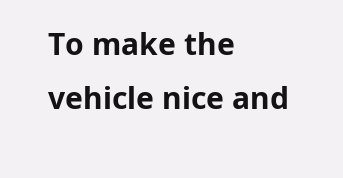To make the vehicle nice and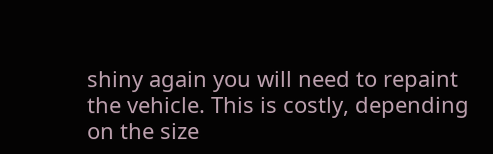shiny again you will need to repaint the vehicle. This is costly, depending on the size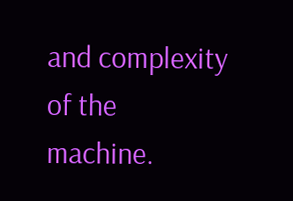and complexity of the machine.